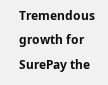Tremendous growth for SurePay the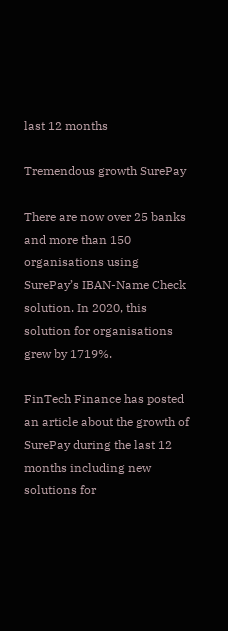last 12 months

Tremendous growth SurePay

There are now over 25 banks and more than 150 organisations using SurePay’s IBAN-Name Check solution. In 2020, this solution for organisations grew by 1719%.

FinTech Finance has posted an article about the growth of SurePay during the last 12 months including new solutions for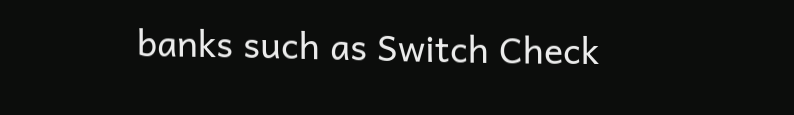banks such as Switch Check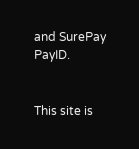and SurePay PayID.


This site is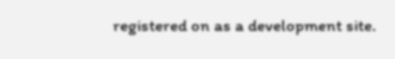registered on as a development site.